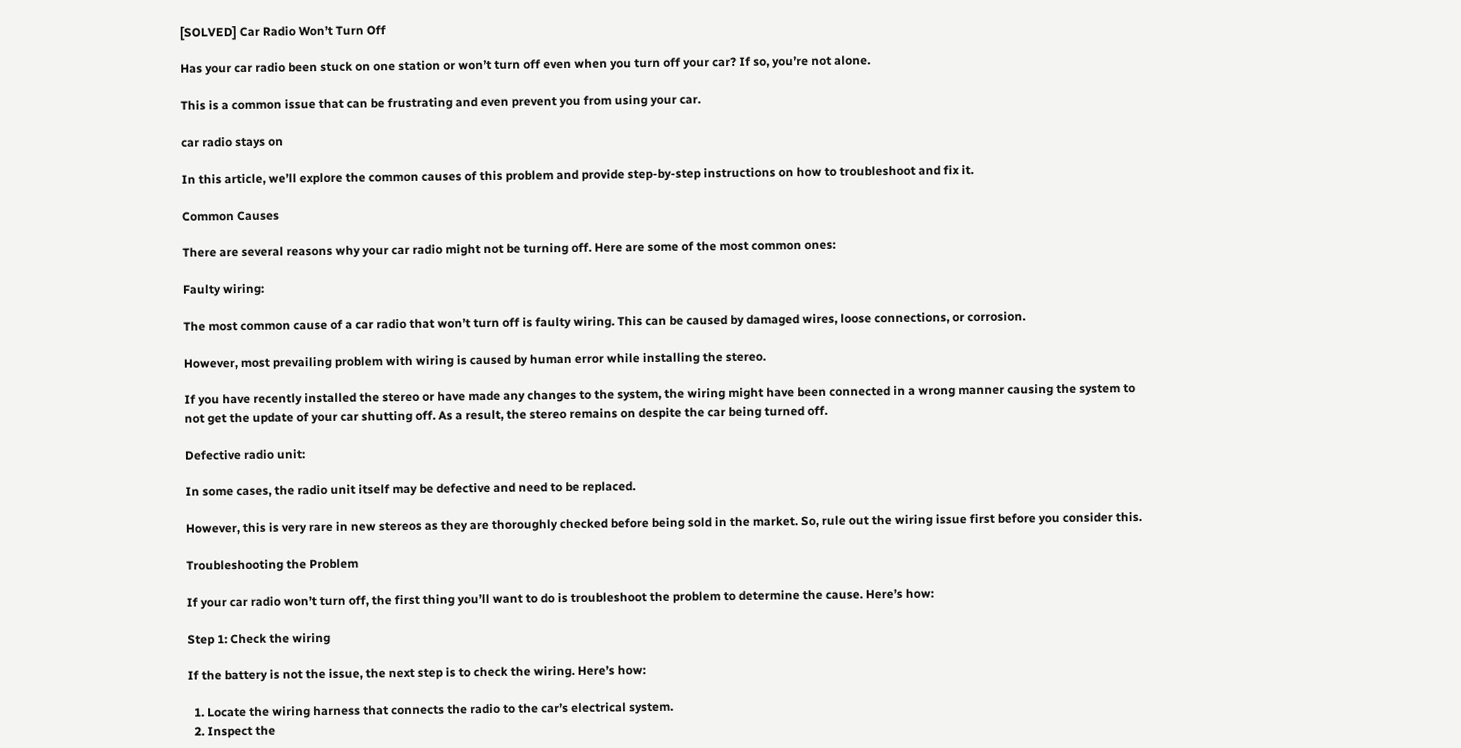[SOLVED] Car Radio Won’t Turn Off

Has your car radio been stuck on one station or won’t turn off even when you turn off your car? If so, you’re not alone.

This is a common issue that can be frustrating and even prevent you from using your car.

car radio stays on

In this article, we’ll explore the common causes of this problem and provide step-by-step instructions on how to troubleshoot and fix it.

Common Causes

There are several reasons why your car radio might not be turning off. Here are some of the most common ones:

Faulty wiring:

The most common cause of a car radio that won’t turn off is faulty wiring. This can be caused by damaged wires, loose connections, or corrosion.

However, most prevailing problem with wiring is caused by human error while installing the stereo.

If you have recently installed the stereo or have made any changes to the system, the wiring might have been connected in a wrong manner causing the system to not get the update of your car shutting off. As a result, the stereo remains on despite the car being turned off.

Defective radio unit:

In some cases, the radio unit itself may be defective and need to be replaced.

However, this is very rare in new stereos as they are thoroughly checked before being sold in the market. So, rule out the wiring issue first before you consider this.

Troubleshooting the Problem

If your car radio won’t turn off, the first thing you’ll want to do is troubleshoot the problem to determine the cause. Here’s how:

Step 1: Check the wiring

If the battery is not the issue, the next step is to check the wiring. Here’s how:

  1. Locate the wiring harness that connects the radio to the car’s electrical system.
  2. Inspect the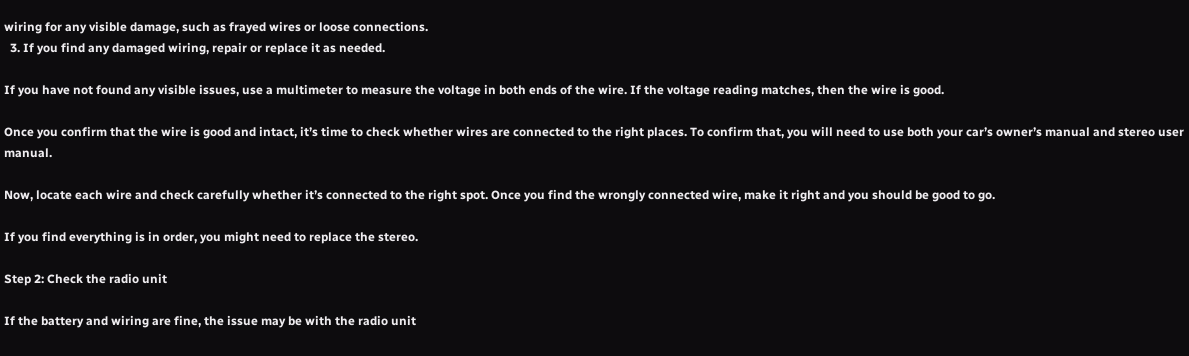wiring for any visible damage, such as frayed wires or loose connections.
  3. If you find any damaged wiring, repair or replace it as needed.

If you have not found any visible issues, use a multimeter to measure the voltage in both ends of the wire. If the voltage reading matches, then the wire is good.

Once you confirm that the wire is good and intact, it’s time to check whether wires are connected to the right places. To confirm that, you will need to use both your car’s owner’s manual and stereo user manual.

Now, locate each wire and check carefully whether it’s connected to the right spot. Once you find the wrongly connected wire, make it right and you should be good to go.

If you find everything is in order, you might need to replace the stereo.

Step 2: Check the radio unit

If the battery and wiring are fine, the issue may be with the radio unit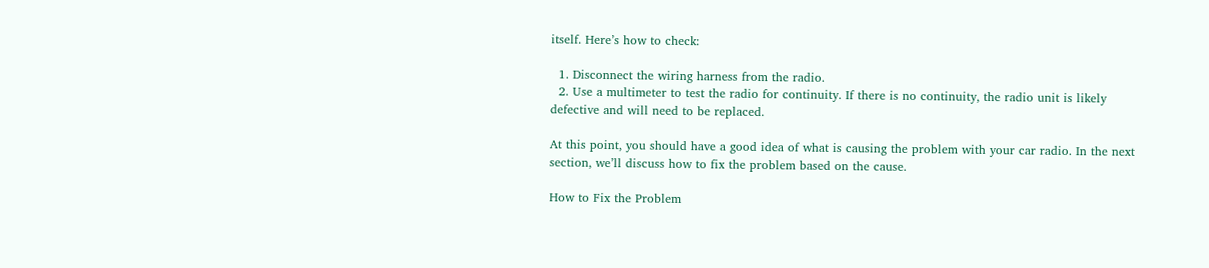itself. Here’s how to check:

  1. Disconnect the wiring harness from the radio.
  2. Use a multimeter to test the radio for continuity. If there is no continuity, the radio unit is likely defective and will need to be replaced.

At this point, you should have a good idea of what is causing the problem with your car radio. In the next section, we’ll discuss how to fix the problem based on the cause.

How to Fix the Problem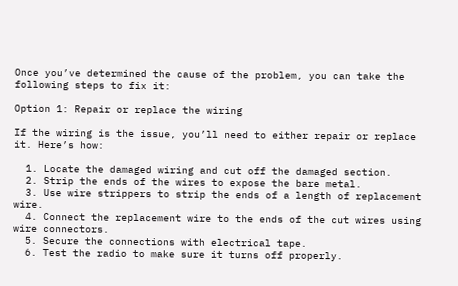Once you’ve determined the cause of the problem, you can take the following steps to fix it:

Option 1: Repair or replace the wiring

If the wiring is the issue, you’ll need to either repair or replace it. Here’s how:

  1. Locate the damaged wiring and cut off the damaged section.
  2. Strip the ends of the wires to expose the bare metal.
  3. Use wire strippers to strip the ends of a length of replacement wire.
  4. Connect the replacement wire to the ends of the cut wires using wire connectors.
  5. Secure the connections with electrical tape.
  6. Test the radio to make sure it turns off properly.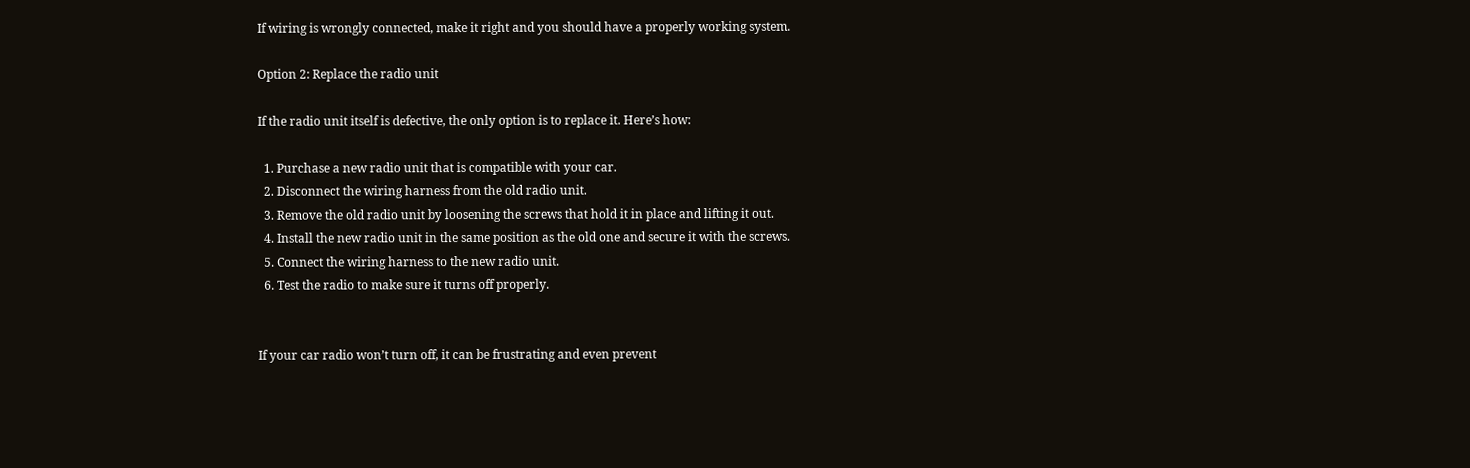If wiring is wrongly connected, make it right and you should have a properly working system.

Option 2: Replace the radio unit

If the radio unit itself is defective, the only option is to replace it. Here’s how:

  1. Purchase a new radio unit that is compatible with your car.
  2. Disconnect the wiring harness from the old radio unit.
  3. Remove the old radio unit by loosening the screws that hold it in place and lifting it out.
  4. Install the new radio unit in the same position as the old one and secure it with the screws.
  5. Connect the wiring harness to the new radio unit.
  6. Test the radio to make sure it turns off properly.


If your car radio won’t turn off, it can be frustrating and even prevent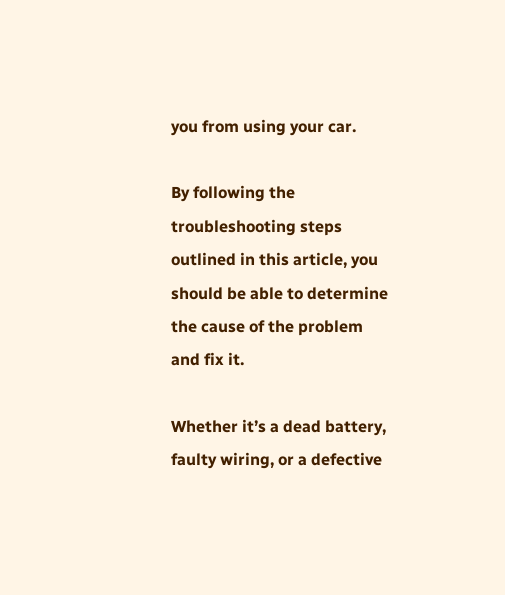you from using your car.

By following the troubleshooting steps outlined in this article, you should be able to determine the cause of the problem and fix it.

Whether it’s a dead battery, faulty wiring, or a defective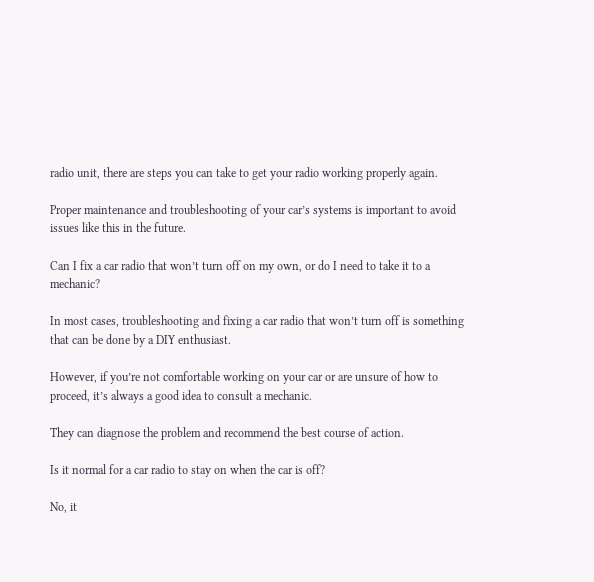radio unit, there are steps you can take to get your radio working properly again.

Proper maintenance and troubleshooting of your car’s systems is important to avoid issues like this in the future.

Can I fix a car radio that won’t turn off on my own, or do I need to take it to a mechanic?

In most cases, troubleshooting and fixing a car radio that won’t turn off is something that can be done by a DIY enthusiast.

However, if you’re not comfortable working on your car or are unsure of how to proceed, it’s always a good idea to consult a mechanic.

They can diagnose the problem and recommend the best course of action.

Is it normal for a car radio to stay on when the car is off?

No, it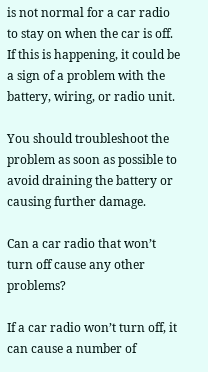is not normal for a car radio to stay on when the car is off. If this is happening, it could be a sign of a problem with the battery, wiring, or radio unit.

You should troubleshoot the problem as soon as possible to avoid draining the battery or causing further damage.

Can a car radio that won’t turn off cause any other problems?

If a car radio won’t turn off, it can cause a number of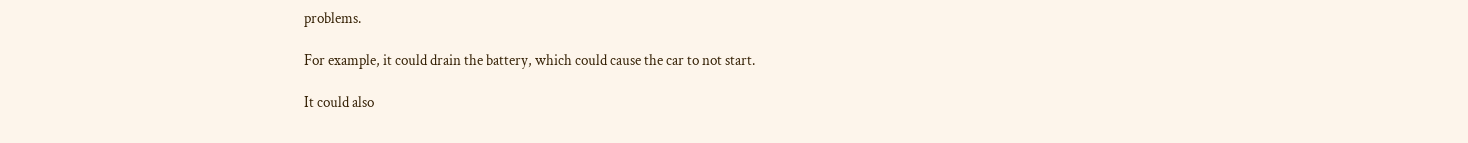problems.

For example, it could drain the battery, which could cause the car to not start.

It could also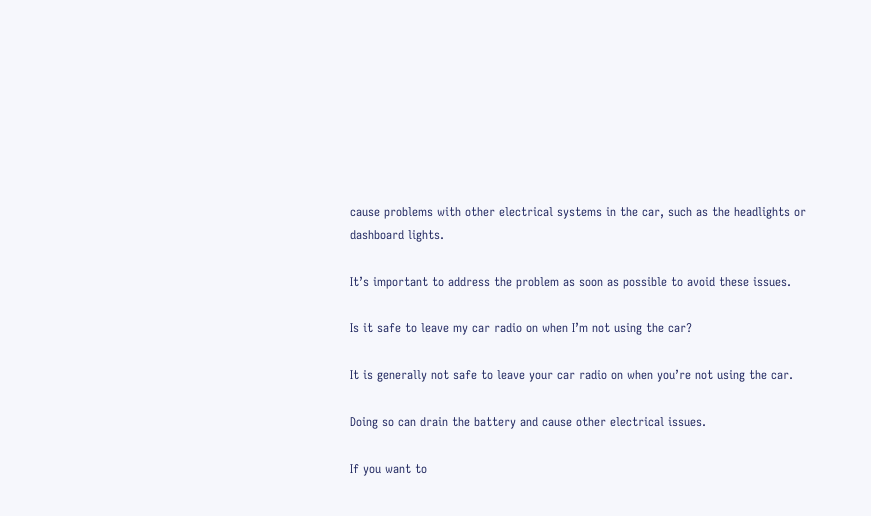cause problems with other electrical systems in the car, such as the headlights or dashboard lights.

It’s important to address the problem as soon as possible to avoid these issues.

Is it safe to leave my car radio on when I’m not using the car?

It is generally not safe to leave your car radio on when you’re not using the car.

Doing so can drain the battery and cause other electrical issues.

If you want to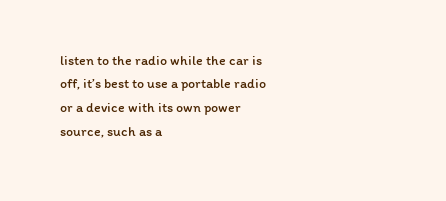listen to the radio while the car is off, it’s best to use a portable radio or a device with its own power source, such as a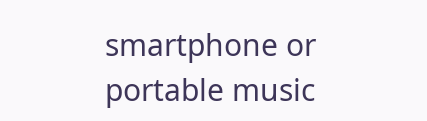smartphone or portable music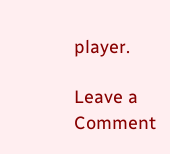player.

Leave a Comment